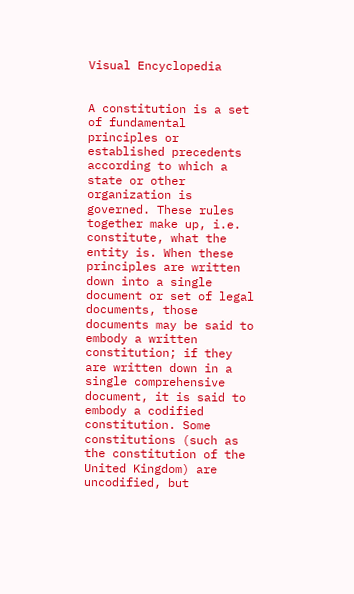Visual Encyclopedia


A constitution is a set of fundamental principles or established precedents according to which a state or other organization is governed. These rules together make up, i.e. constitute, what the entity is. When these principles are written down into a single document or set of legal documents, those documents may be said to embody a written constitution; if they are written down in a single comprehensive document, it is said to embody a codified constitution. Some constitutions (such as the constitution of the United Kingdom) are uncodified, but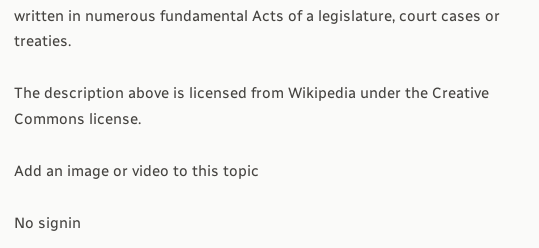written in numerous fundamental Acts of a legislature, court cases or treaties.

The description above is licensed from Wikipedia under the Creative Commons license.

Add an image or video to this topic

No signin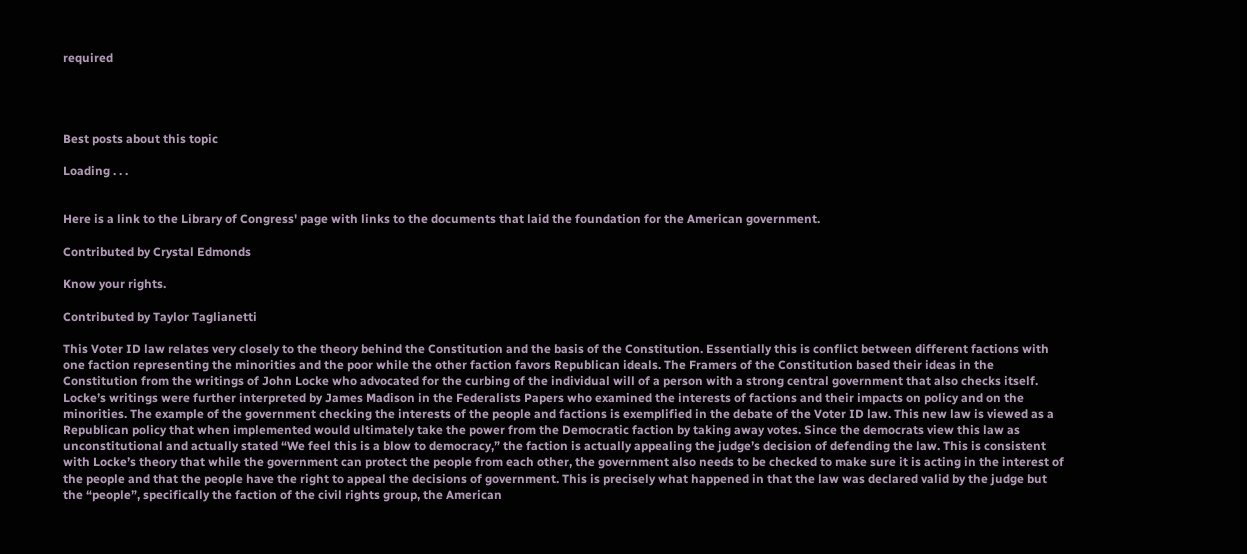required




Best posts about this topic

Loading . . .


Here is a link to the Library of Congress' page with links to the documents that laid the foundation for the American government.

Contributed by Crystal Edmonds

Know your rights.

Contributed by Taylor Taglianetti

This Voter ID law relates very closely to the theory behind the Constitution and the basis of the Constitution. Essentially this is conflict between different factions with one faction representing the minorities and the poor while the other faction favors Republican ideals. The Framers of the Constitution based their ideas in the Constitution from the writings of John Locke who advocated for the curbing of the individual will of a person with a strong central government that also checks itself. Locke’s writings were further interpreted by James Madison in the Federalists Papers who examined the interests of factions and their impacts on policy and on the minorities. The example of the government checking the interests of the people and factions is exemplified in the debate of the Voter ID law. This new law is viewed as a Republican policy that when implemented would ultimately take the power from the Democratic faction by taking away votes. Since the democrats view this law as unconstitutional and actually stated “We feel this is a blow to democracy,” the faction is actually appealing the judge’s decision of defending the law. This is consistent with Locke’s theory that while the government can protect the people from each other, the government also needs to be checked to make sure it is acting in the interest of the people and that the people have the right to appeal the decisions of government. This is precisely what happened in that the law was declared valid by the judge but the “people”, specifically the faction of the civil rights group, the American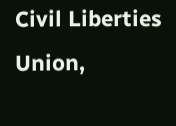Civil Liberties Union,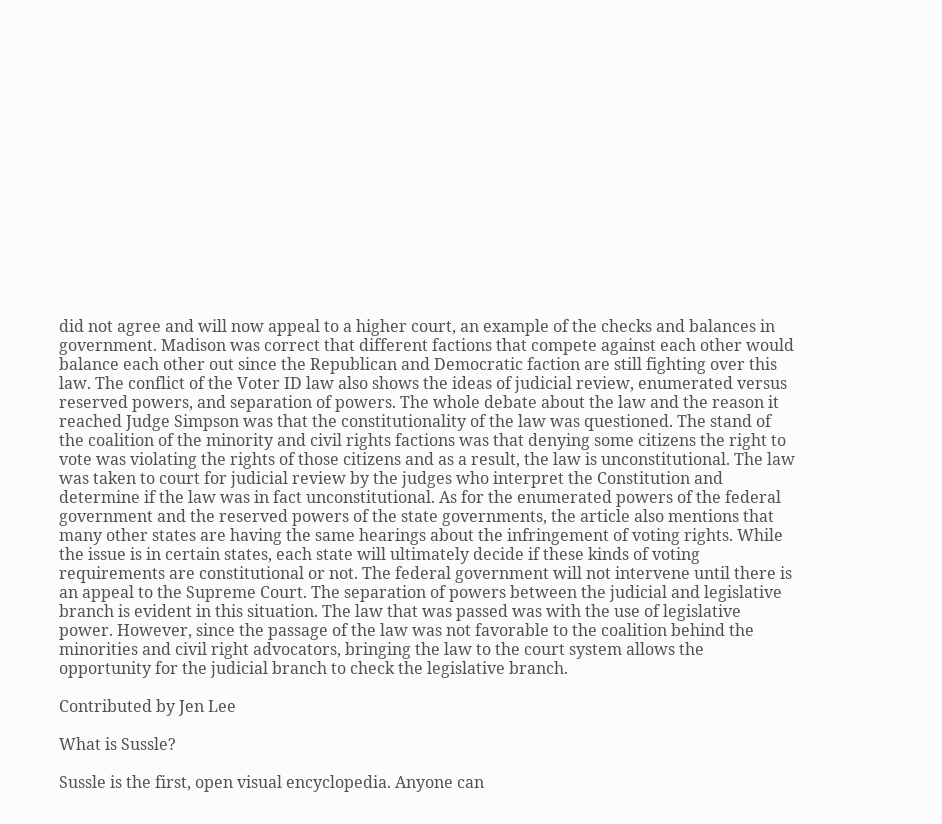did not agree and will now appeal to a higher court, an example of the checks and balances in government. Madison was correct that different factions that compete against each other would balance each other out since the Republican and Democratic faction are still fighting over this law. The conflict of the Voter ID law also shows the ideas of judicial review, enumerated versus reserved powers, and separation of powers. The whole debate about the law and the reason it reached Judge Simpson was that the constitutionality of the law was questioned. The stand of the coalition of the minority and civil rights factions was that denying some citizens the right to vote was violating the rights of those citizens and as a result, the law is unconstitutional. The law was taken to court for judicial review by the judges who interpret the Constitution and determine if the law was in fact unconstitutional. As for the enumerated powers of the federal government and the reserved powers of the state governments, the article also mentions that many other states are having the same hearings about the infringement of voting rights. While the issue is in certain states, each state will ultimately decide if these kinds of voting requirements are constitutional or not. The federal government will not intervene until there is an appeal to the Supreme Court. The separation of powers between the judicial and legislative branch is evident in this situation. The law that was passed was with the use of legislative power. However, since the passage of the law was not favorable to the coalition behind the minorities and civil right advocators, bringing the law to the court system allows the opportunity for the judicial branch to check the legislative branch.

Contributed by Jen Lee

What is Sussle?

Sussle is the first, open visual encyclopedia. Anyone can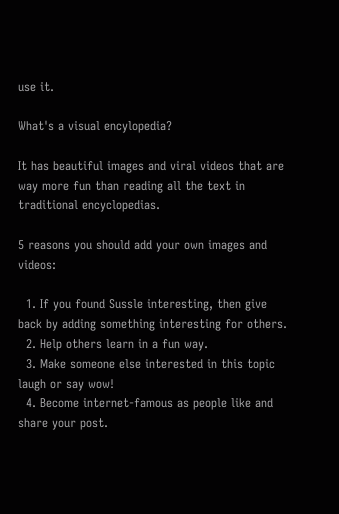use it.

What's a visual encylopedia?

It has beautiful images and viral videos that are way more fun than reading all the text in traditional encyclopedias.

5 reasons you should add your own images and videos:

  1. If you found Sussle interesting, then give back by adding something interesting for others.
  2. Help others learn in a fun way.
  3. Make someone else interested in this topic laugh or say wow!
  4. Become internet-famous as people like and share your post.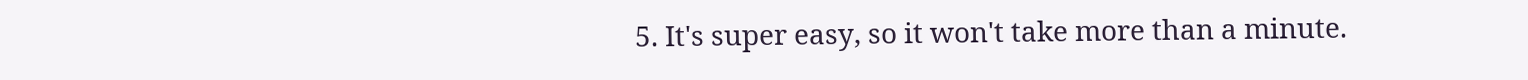5. It's super easy, so it won't take more than a minute.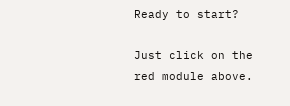Ready to start?

Just click on the red module above.